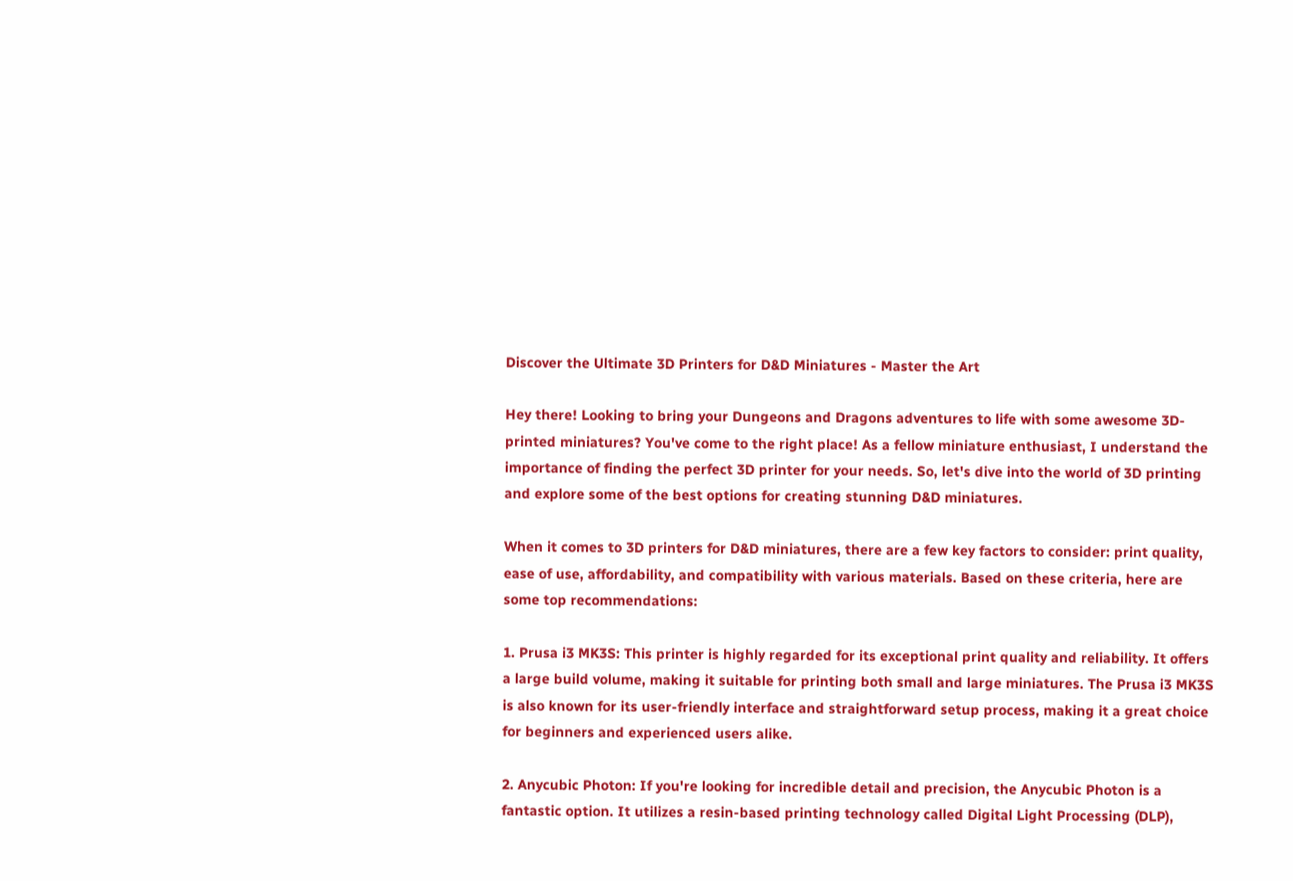Discover the Ultimate 3D Printers for D&D Miniatures - Master the Art

Hey there! Looking to bring your Dungeons and Dragons adventures to life with some awesome 3D-printed miniatures? You've come to the right place! As a fellow miniature enthusiast, I understand the importance of finding the perfect 3D printer for your needs. So, let's dive into the world of 3D printing and explore some of the best options for creating stunning D&D miniatures.

When it comes to 3D printers for D&D miniatures, there are a few key factors to consider: print quality, ease of use, affordability, and compatibility with various materials. Based on these criteria, here are some top recommendations:

1. Prusa i3 MK3S: This printer is highly regarded for its exceptional print quality and reliability. It offers a large build volume, making it suitable for printing both small and large miniatures. The Prusa i3 MK3S is also known for its user-friendly interface and straightforward setup process, making it a great choice for beginners and experienced users alike.

2. Anycubic Photon: If you're looking for incredible detail and precision, the Anycubic Photon is a fantastic option. It utilizes a resin-based printing technology called Digital Light Processing (DLP),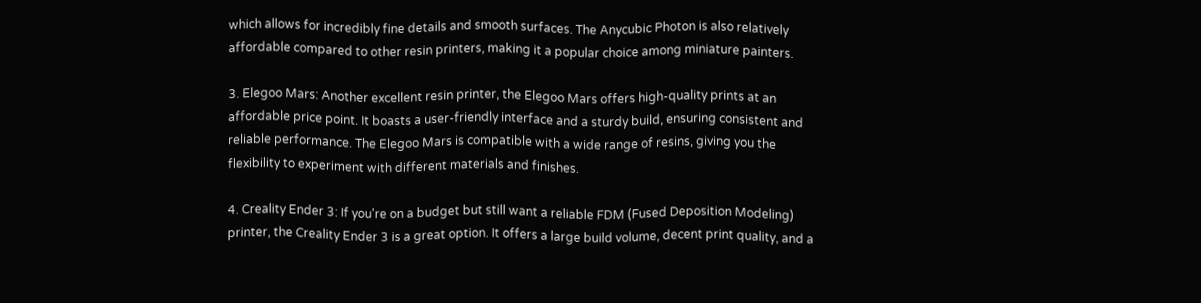which allows for incredibly fine details and smooth surfaces. The Anycubic Photon is also relatively affordable compared to other resin printers, making it a popular choice among miniature painters.

3. Elegoo Mars: Another excellent resin printer, the Elegoo Mars offers high-quality prints at an affordable price point. It boasts a user-friendly interface and a sturdy build, ensuring consistent and reliable performance. The Elegoo Mars is compatible with a wide range of resins, giving you the flexibility to experiment with different materials and finishes.

4. Creality Ender 3: If you're on a budget but still want a reliable FDM (Fused Deposition Modeling) printer, the Creality Ender 3 is a great option. It offers a large build volume, decent print quality, and a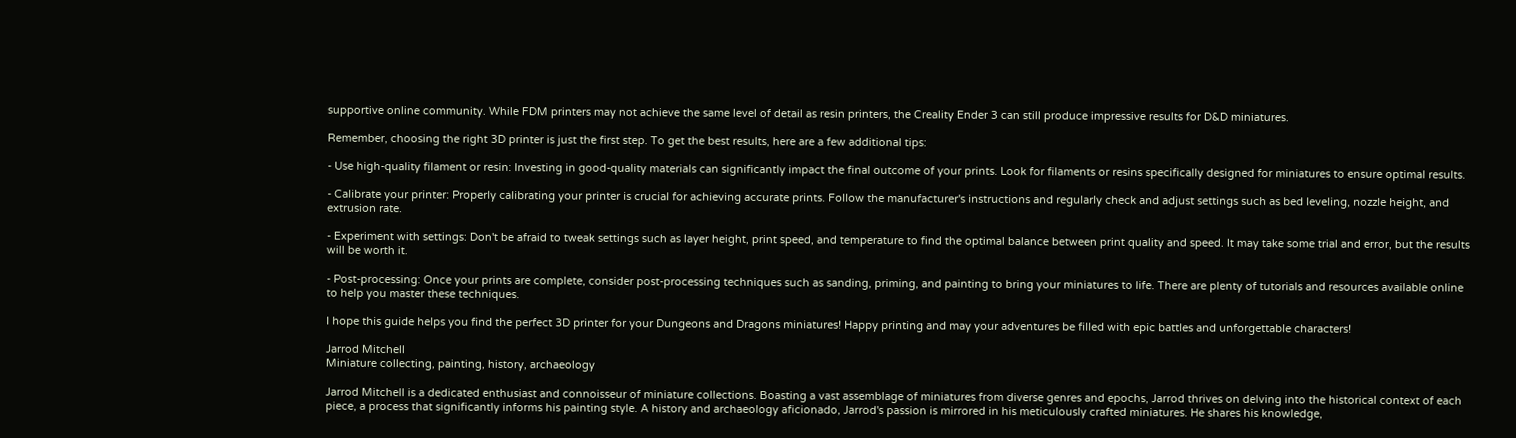supportive online community. While FDM printers may not achieve the same level of detail as resin printers, the Creality Ender 3 can still produce impressive results for D&D miniatures.

Remember, choosing the right 3D printer is just the first step. To get the best results, here are a few additional tips:

- Use high-quality filament or resin: Investing in good-quality materials can significantly impact the final outcome of your prints. Look for filaments or resins specifically designed for miniatures to ensure optimal results.

- Calibrate your printer: Properly calibrating your printer is crucial for achieving accurate prints. Follow the manufacturer's instructions and regularly check and adjust settings such as bed leveling, nozzle height, and extrusion rate.

- Experiment with settings: Don't be afraid to tweak settings such as layer height, print speed, and temperature to find the optimal balance between print quality and speed. It may take some trial and error, but the results will be worth it.

- Post-processing: Once your prints are complete, consider post-processing techniques such as sanding, priming, and painting to bring your miniatures to life. There are plenty of tutorials and resources available online to help you master these techniques.

I hope this guide helps you find the perfect 3D printer for your Dungeons and Dragons miniatures! Happy printing and may your adventures be filled with epic battles and unforgettable characters!

Jarrod Mitchell
Miniature collecting, painting, history, archaeology

Jarrod Mitchell is a dedicated enthusiast and connoisseur of miniature collections. Boasting a vast assemblage of miniatures from diverse genres and epochs, Jarrod thrives on delving into the historical context of each piece, a process that significantly informs his painting style. A history and archaeology aficionado, Jarrod's passion is mirrored in his meticulously crafted miniatures. He shares his knowledge,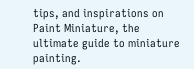tips, and inspirations on Paint Miniature, the ultimate guide to miniature painting.